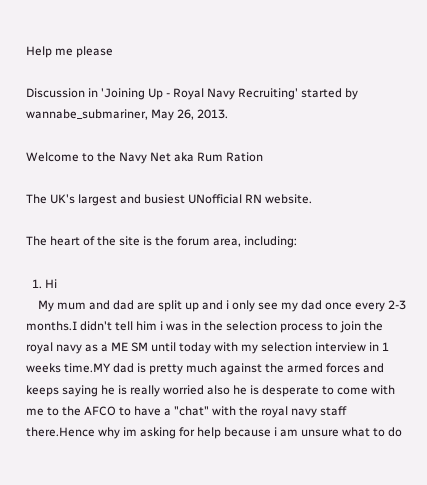Help me please

Discussion in 'Joining Up - Royal Navy Recruiting' started by wannabe_submariner, May 26, 2013.

Welcome to the Navy Net aka Rum Ration

The UK's largest and busiest UNofficial RN website.

The heart of the site is the forum area, including:

  1. Hi
    My mum and dad are split up and i only see my dad once every 2-3 months.I didn't tell him i was in the selection process to join the royal navy as a ME SM until today with my selection interview in 1 weeks time.MY dad is pretty much against the armed forces and keeps saying he is really worried also he is desperate to come with me to the AFCO to have a "chat" with the royal navy staff there.Hence why im asking for help because i am unsure what to do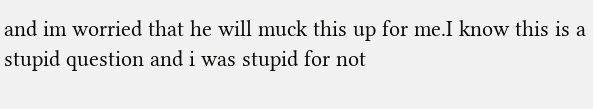and im worried that he will muck this up for me.I know this is a stupid question and i was stupid for not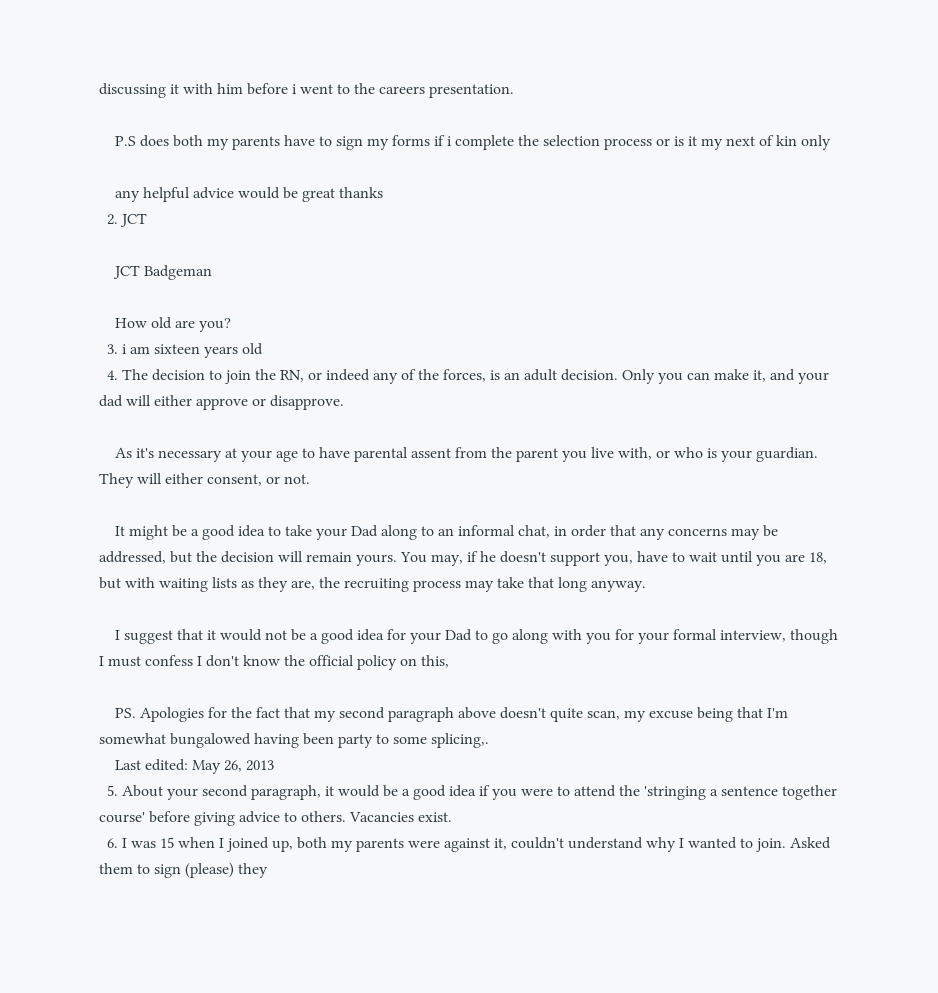discussing it with him before i went to the careers presentation.

    P.S does both my parents have to sign my forms if i complete the selection process or is it my next of kin only

    any helpful advice would be great thanks
  2. JCT

    JCT Badgeman

    How old are you?
  3. i am sixteen years old
  4. The decision to join the RN, or indeed any of the forces, is an adult decision. Only you can make it, and your dad will either approve or disapprove.

    As it's necessary at your age to have parental assent from the parent you live with, or who is your guardian. They will either consent, or not.

    It might be a good idea to take your Dad along to an informal chat, in order that any concerns may be addressed, but the decision will remain yours. You may, if he doesn't support you, have to wait until you are 18, but with waiting lists as they are, the recruiting process may take that long anyway.

    I suggest that it would not be a good idea for your Dad to go along with you for your formal interview, though I must confess I don't know the official policy on this,

    PS. Apologies for the fact that my second paragraph above doesn't quite scan, my excuse being that I'm somewhat bungalowed having been party to some splicing,.
    Last edited: May 26, 2013
  5. About your second paragraph, it would be a good idea if you were to attend the 'stringing a sentence together course' before giving advice to others. Vacancies exist.
  6. I was 15 when I joined up, both my parents were against it, couldn't understand why I wanted to join. Asked them to sign (please) they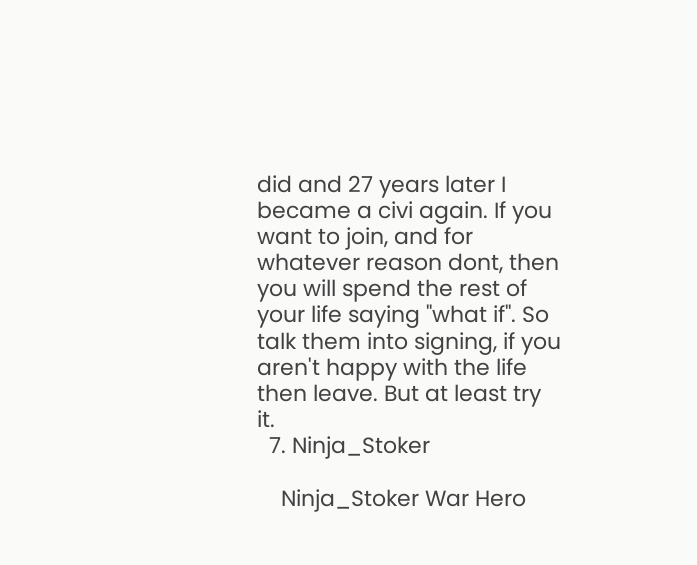did and 27 years later I became a civi again. If you want to join, and for whatever reason dont, then you will spend the rest of your life saying "what if". So talk them into signing, if you aren't happy with the life then leave. But at least try it.
  7. Ninja_Stoker

    Ninja_Stoker War Hero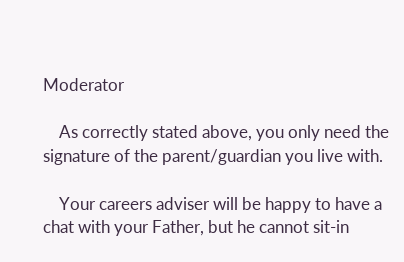Moderator

    As correctly stated above, you only need the signature of the parent/guardian you live with.

    Your careers adviser will be happy to have a chat with your Father, but he cannot sit-in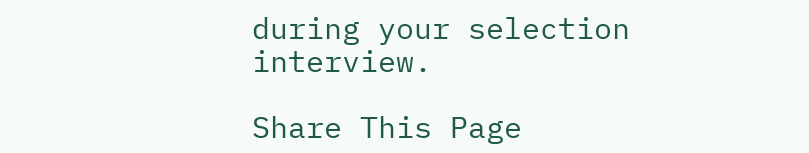during your selection interview.

Share This Page